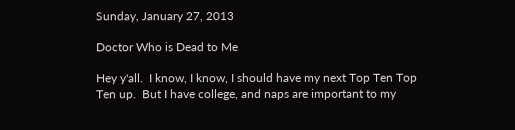Sunday, January 27, 2013

Doctor Who is Dead to Me

Hey y'all.  I know, I know, I should have my next Top Ten Top Ten up.  But I have college, and naps are important to my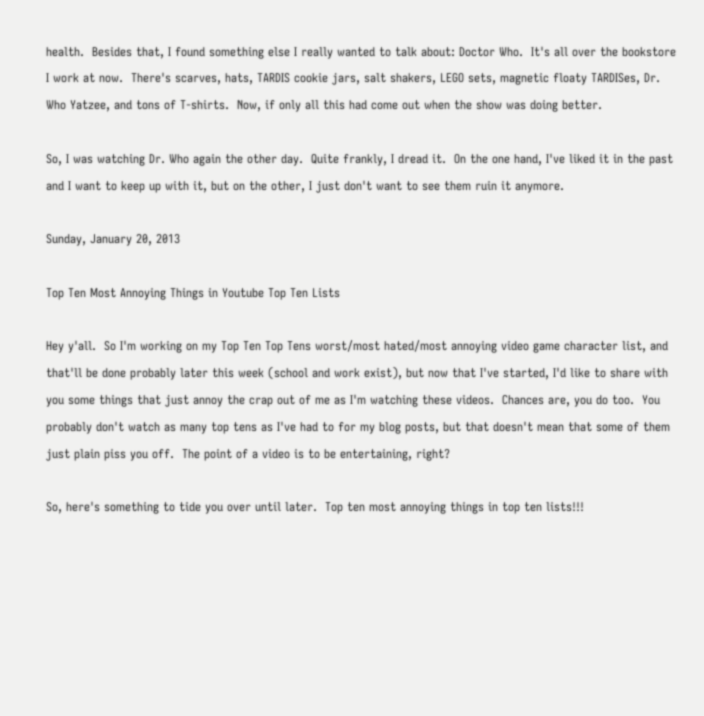health.  Besides that, I found something else I really wanted to talk about: Doctor Who.  It's all over the bookstore I work at now.  There's scarves, hats, TARDIS cookie jars, salt shakers, LEGO sets, magnetic floaty TARDISes, Dr. Who Yatzee, and tons of T-shirts.  Now, if only all this had come out when the show was doing better.

So, I was watching Dr. Who again the other day.  Quite frankly, I dread it.  On the one hand, I've liked it in the past and I want to keep up with it, but on the other, I just don't want to see them ruin it anymore.

Sunday, January 20, 2013

Top Ten Most Annoying Things in Youtube Top Ten Lists

Hey y'all.  So I'm working on my Top Ten Top Tens worst/most hated/most annoying video game character list, and that'll be done probably later this week (school and work exist), but now that I've started, I'd like to share with you some things that just annoy the crap out of me as I'm watching these videos.  Chances are, you do too.  You probably don't watch as many top tens as I've had to for my blog posts, but that doesn't mean that some of them just plain piss you off.  The point of a video is to be entertaining, right?

So, here's something to tide you over until later.  Top ten most annoying things in top ten lists!!!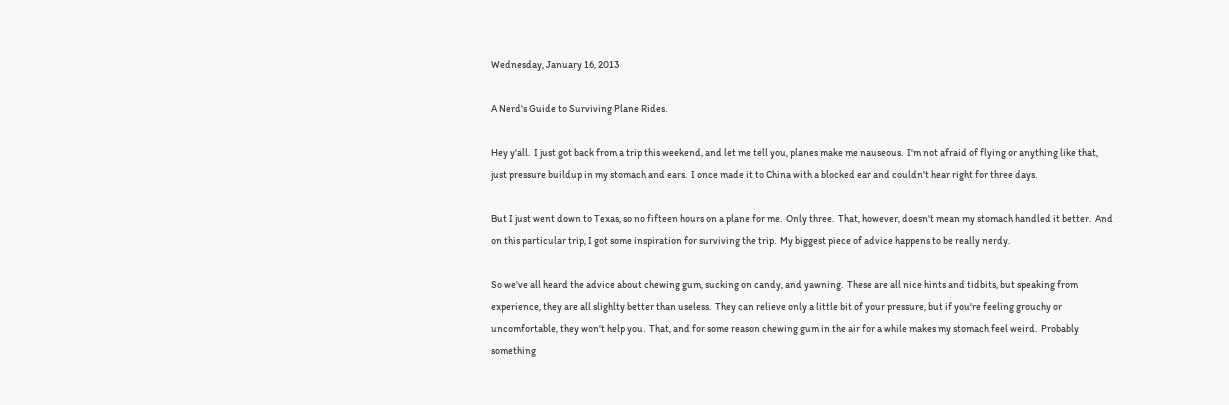Wednesday, January 16, 2013

A Nerd's Guide to Surviving Plane Rides.

Hey y'all.  I just got back from a trip this weekend, and let me tell you, planes make me nauseous.  I'm not afraid of flying or anything like that, just pressure buildup in my stomach and ears.  I once made it to China with a blocked ear and couldn't hear right for three days.

But I just went down to Texas, so no fifteen hours on a plane for me.  Only three.  That, however, doesn't mean my stomach handled it better.  And on this particular trip, I got some inspiration for surviving the trip.  My biggest piece of advice happens to be really nerdy.

So we've all heard the advice about chewing gum, sucking on candy, and yawning.  These are all nice hints and tidbits, but speaking from experience, they are all slighlty better than useless.  They can relieve only a little bit of your pressure, but if you're feeling grouchy or uncomfortable, they won't help you.  That, and for some reason chewing gum in the air for a while makes my stomach feel weird.  Probably something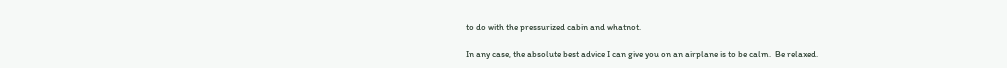to do with the pressurized cabin and whatnot.

In any case, the absolute best advice I can give you on an airplane is to be calm.  Be relaxed.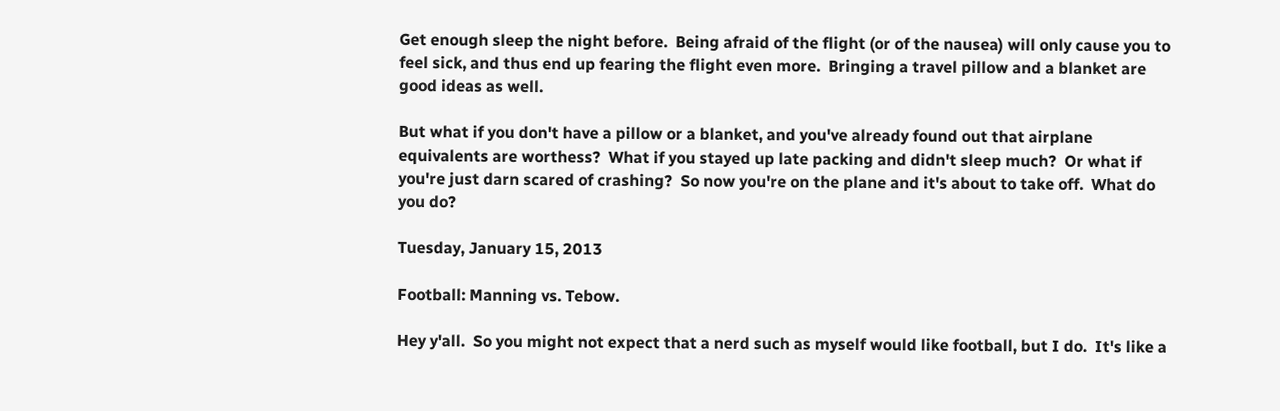Get enough sleep the night before.  Being afraid of the flight (or of the nausea) will only cause you to feel sick, and thus end up fearing the flight even more.  Bringing a travel pillow and a blanket are good ideas as well.

But what if you don't have a pillow or a blanket, and you've already found out that airplane equivalents are worthess?  What if you stayed up late packing and didn't sleep much?  Or what if you're just darn scared of crashing?  So now you're on the plane and it's about to take off.  What do you do?

Tuesday, January 15, 2013

Football: Manning vs. Tebow.

Hey y'all.  So you might not expect that a nerd such as myself would like football, but I do.  It's like a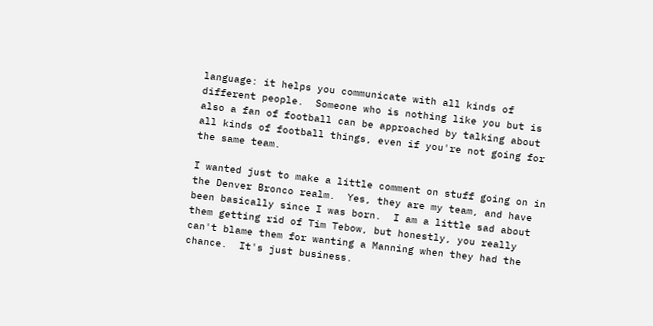language: it helps you communicate with all kinds of different people.  Someone who is nothing like you but is also a fan of football can be approached by talking about all kinds of football things, even if you're not going for the same team.

I wanted just to make a little comment on stuff going on in the Denver Bronco realm.  Yes, they are my team, and have been basically since I was born.  I am a little sad about them getting rid of Tim Tebow, but honestly, you really can't blame them for wanting a Manning when they had the chance.  It's just business.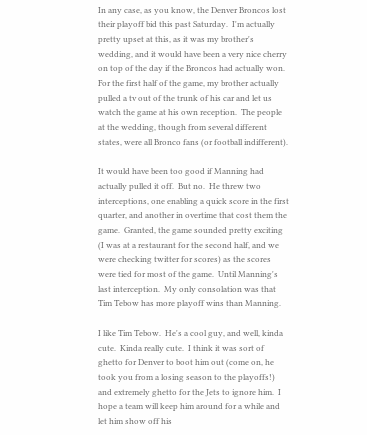In any case, as you know, the Denver Broncos lost their playoff bid this past Saturday.  I'm actually pretty upset at this, as it was my brother's wedding, and it would have been a very nice cherry on top of the day if the Broncos had actually won.  For the first half of the game, my brother actually pulled a tv out of the trunk of his car and let us watch the game at his own reception.  The people at the wedding, though from several different states, were all Bronco fans (or football indifferent).

It would have been too good if Manning had actually pulled it off.  But no.  He threw two interceptions, one enabling a quick score in the first quarter, and another in overtime that cost them the game.  Granted, the game sounded pretty exciting (I was at a restaurant for the second half, and we were checking twitter for scores) as the scores were tied for most of the game.  Until Manning's last interception.  My only consolation was that Tim Tebow has more playoff wins than Manning.

I like Tim Tebow.  He's a cool guy, and well, kinda cute.  Kinda really cute.  I think it was sort of ghetto for Denver to boot him out (come on, he took you from a losing season to the playoffs!) and extremely ghetto for the Jets to ignore him.  I hope a team will keep him around for a while and let him show off his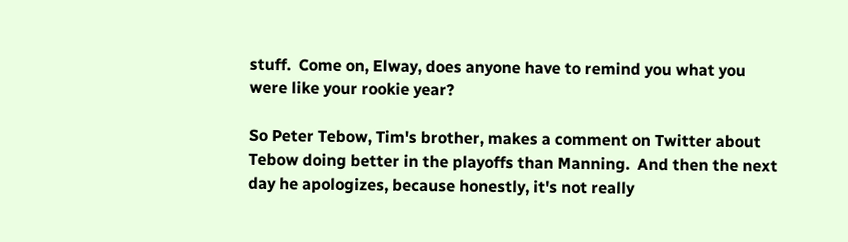stuff.  Come on, Elway, does anyone have to remind you what you were like your rookie year?

So Peter Tebow, Tim's brother, makes a comment on Twitter about Tebow doing better in the playoffs than Manning.  And then the next day he apologizes, because honestly, it's not really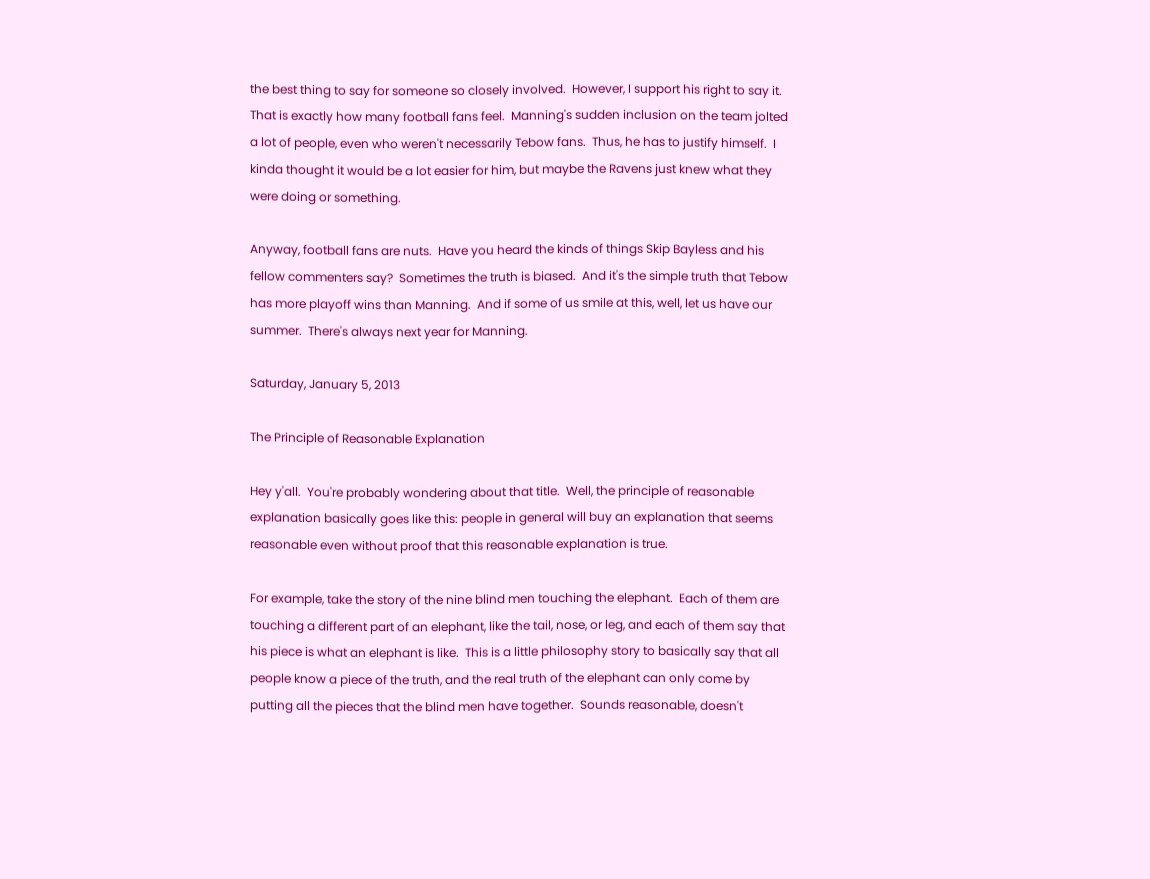the best thing to say for someone so closely involved.  However, I support his right to say it.  That is exactly how many football fans feel.  Manning's sudden inclusion on the team jolted a lot of people, even who weren't necessarily Tebow fans.  Thus, he has to justify himself.  I kinda thought it would be a lot easier for him, but maybe the Ravens just knew what they were doing or something.

Anyway, football fans are nuts.  Have you heard the kinds of things Skip Bayless and his fellow commenters say?  Sometimes the truth is biased.  And it's the simple truth that Tebow has more playoff wins than Manning.  And if some of us smile at this, well, let us have our summer.  There's always next year for Manning.

Saturday, January 5, 2013

The Principle of Reasonable Explanation

Hey y'all.  You're probably wondering about that title.  Well, the principle of reasonable explanation basically goes like this: people in general will buy an explanation that seems reasonable even without proof that this reasonable explanation is true.

For example, take the story of the nine blind men touching the elephant.  Each of them are touching a different part of an elephant, like the tail, nose, or leg, and each of them say that his piece is what an elephant is like.  This is a little philosophy story to basically say that all people know a piece of the truth, and the real truth of the elephant can only come by putting all the pieces that the blind men have together.  Sounds reasonable, doesn't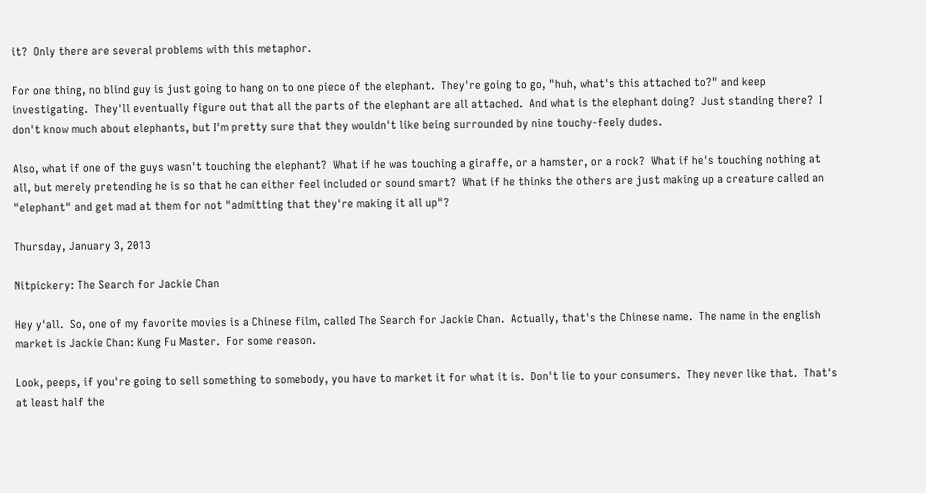it?  Only there are several problems with this metaphor.

For one thing, no blind guy is just going to hang on to one piece of the elephant.  They're going to go, "huh, what's this attached to?" and keep investigating.  They'll eventually figure out that all the parts of the elephant are all attached.  And what is the elephant doing?  Just standing there?  I don't know much about elephants, but I'm pretty sure that they wouldn't like being surrounded by nine touchy-feely dudes.

Also, what if one of the guys wasn't touching the elephant?  What if he was touching a giraffe, or a hamster, or a rock?  What if he's touching nothing at all, but merely pretending he is so that he can either feel included or sound smart?  What if he thinks the others are just making up a creature called an "elephant" and get mad at them for not "admitting that they're making it all up"?

Thursday, January 3, 2013

Nitpickery: The Search for Jackie Chan

Hey y'all.  So, one of my favorite movies is a Chinese film, called The Search for Jackie Chan.  Actually, that's the Chinese name.  The name in the english market is Jackie Chan: Kung Fu Master.  For some reason.

Look, peeps, if you're going to sell something to somebody, you have to market it for what it is.  Don't lie to your consumers.  They never like that.  That's at least half the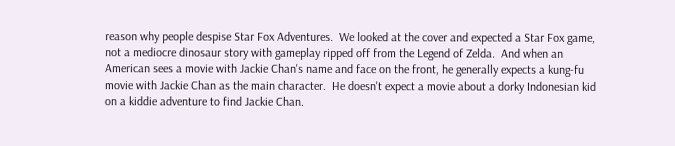reason why people despise Star Fox Adventures.  We looked at the cover and expected a Star Fox game, not a mediocre dinosaur story with gameplay ripped off from the Legend of Zelda.  And when an American sees a movie with Jackie Chan's name and face on the front, he generally expects a kung-fu movie with Jackie Chan as the main character.  He doesn't expect a movie about a dorky Indonesian kid on a kiddie adventure to find Jackie Chan.